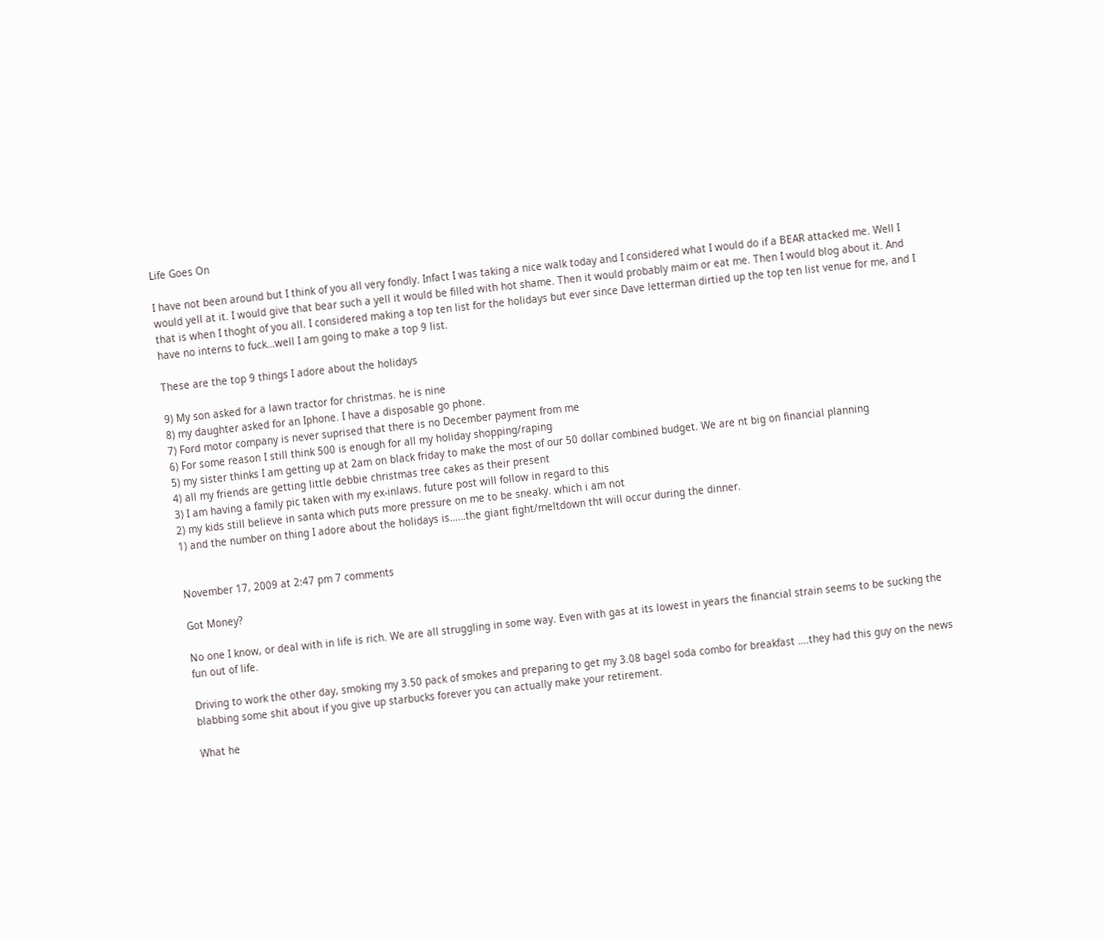Life Goes On

I have not been around but I think of you all very fondly. Infact I was taking a nice walk today and I considered what I would do if a BEAR attacked me. Well I would yell at it. I would give that bear such a yell it would be filled with hot shame. Then it would probably maim or eat me. Then I would blog about it. And that is when I thoght of you all. I considered making a top ten list for the holidays but ever since Dave letterman dirtied up the top ten list venue for me, and I have no interns to fuck…well I am going to make a top 9 list.

These are the top 9 things I adore about the holidays

9) My son asked for a lawn tractor for christmas. he is nine
8) my daughter asked for an Iphone. I have a disposable go phone.
7) Ford motor company is never suprised that there is no December payment from me
6) For some reason I still think 500 is enough for all my holiday shopping/raping
5) my sister thinks I am getting up at 2am on black friday to make the most of our 50 dollar combined budget. We are nt big on financial planning
4) all my friends are getting little debbie christmas tree cakes as their present
3) I am having a family pic taken with my ex-inlaws. future post will follow in regard to this
2) my kids still believe in santa which puts more pressure on me to be sneaky. which i am not
1) and the number on thing I adore about the holidays is……the giant fight/meltdown tht will occur during the dinner.


November 17, 2009 at 2:47 pm 7 comments

Got Money?

No one I know, or deal with in life is rich. We are all struggling in some way. Even with gas at its lowest in years the financial strain seems to be sucking the fun out of life.

Driving to work the other day, smoking my 3.50 pack of smokes and preparing to get my 3.08 bagel soda combo for breakfast ….they had this guy on the news blabbing some shit about if you give up starbucks forever you can actually make your retirement.

What he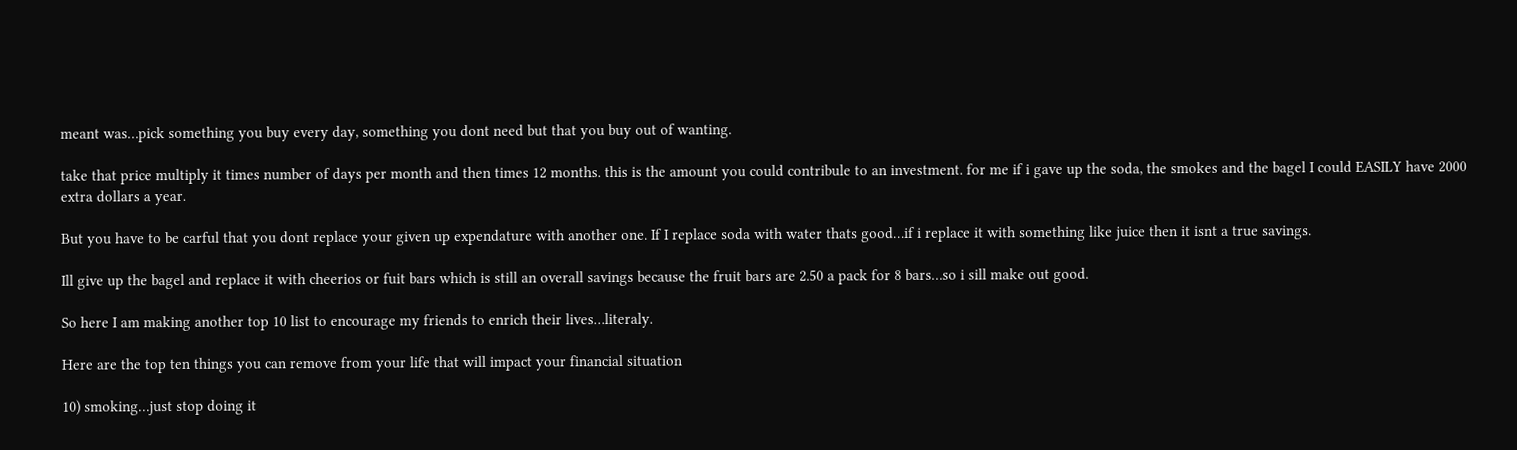meant was…pick something you buy every day, something you dont need but that you buy out of wanting.

take that price multiply it times number of days per month and then times 12 months. this is the amount you could contribule to an investment. for me if i gave up the soda, the smokes and the bagel I could EASILY have 2000 extra dollars a year.

But you have to be carful that you dont replace your given up expendature with another one. If I replace soda with water thats good…if i replace it with something like juice then it isnt a true savings.

Ill give up the bagel and replace it with cheerios or fuit bars which is still an overall savings because the fruit bars are 2.50 a pack for 8 bars…so i sill make out good.

So here I am making another top 10 list to encourage my friends to enrich their lives…literaly.

Here are the top ten things you can remove from your life that will impact your financial situation

10) smoking…just stop doing it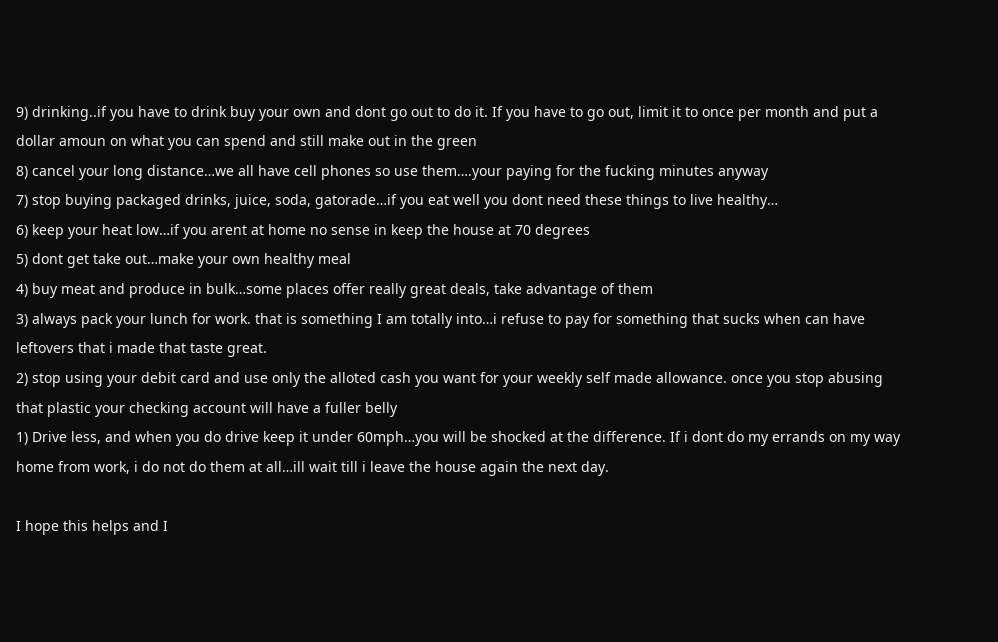9) drinking..if you have to drink buy your own and dont go out to do it. If you have to go out, limit it to once per month and put a dollar amoun on what you can spend and still make out in the green
8) cancel your long distance…we all have cell phones so use them….your paying for the fucking minutes anyway
7) stop buying packaged drinks, juice, soda, gatorade…if you eat well you dont need these things to live healthy…
6) keep your heat low…if you arent at home no sense in keep the house at 70 degrees
5) dont get take out…make your own healthy meal
4) buy meat and produce in bulk…some places offer really great deals, take advantage of them
3) always pack your lunch for work. that is something I am totally into…i refuse to pay for something that sucks when can have leftovers that i made that taste great.
2) stop using your debit card and use only the alloted cash you want for your weekly self made allowance. once you stop abusing that plastic your checking account will have a fuller belly
1) Drive less, and when you do drive keep it under 60mph…you will be shocked at the difference. If i dont do my errands on my way home from work, i do not do them at all…ill wait till i leave the house again the next day.

I hope this helps and I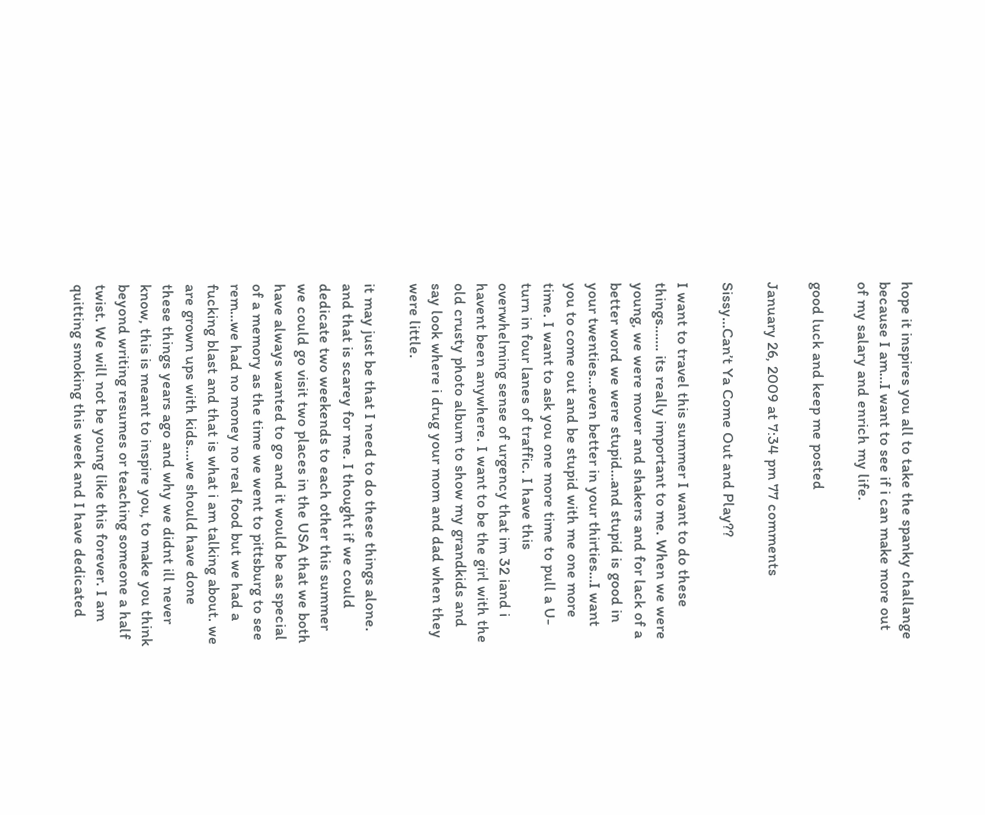hope it inspires you all to take the spanky challange because I am…I want to see if i can make more out of my salary and enrich my life.

good luck and keep me posted

January 26, 2009 at 7:34 pm 77 comments

Sissy…Can’t Ya Come Out and Play??

I want to travel this summer I want to do these things……. its really important to me. When we were young, we were mover and shakers and for lack of a better word we were stupid…and stupid is good in your twenties…even better in your thirties…I want you to come out and be stupid with me one more time. I want to ask you one more time to pull a U-turn in four lanes of traffic. I have this overwhelming sense of urgency that im 32 iand i havent been anywhere. I want to be the girl with the old crusty photo album to show my grandkids and say look where i drug your mom and dad when they were little.

it may just be that I need to do these things alone. and that is scarey for me. I thought if we could dedicate two weekends to each other this summer we could go visit two places in the USA that we both have always wanted to go and it would be as special of a memory as the time we went to pittsburg to see rem…we had no money no real food but we had a fucking blast and that is what i am talking about. we are grown ups with kids….we should have done these things years ago and why we didnt ill never know, this is meant to inspire you, to make you think beyond writing resumes or teaching someone a half twist. We will not be young like this forever. I am quitting smoking this week and I have dedicated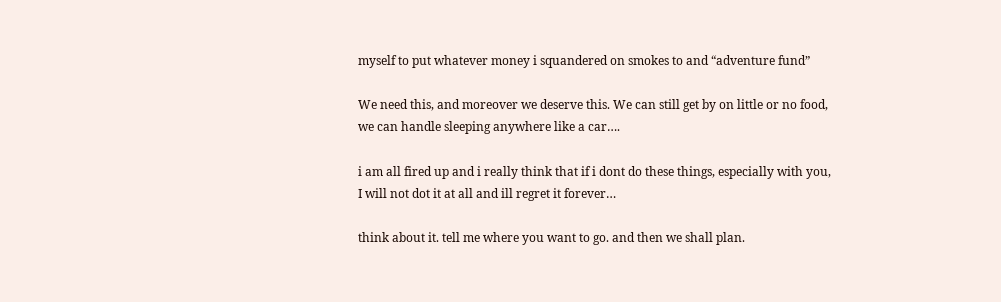myself to put whatever money i squandered on smokes to and “adventure fund”

We need this, and moreover we deserve this. We can still get by on little or no food, we can handle sleeping anywhere like a car….

i am all fired up and i really think that if i dont do these things, especially with you, I will not dot it at all and ill regret it forever…

think about it. tell me where you want to go. and then we shall plan.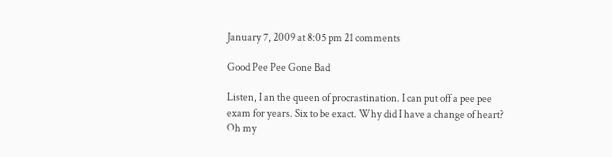January 7, 2009 at 8:05 pm 21 comments

Good Pee Pee Gone Bad

Listen, I an the queen of procrastination. I can put off a pee pee exam for years. Six to be exact. Why did I have a change of heart? Oh my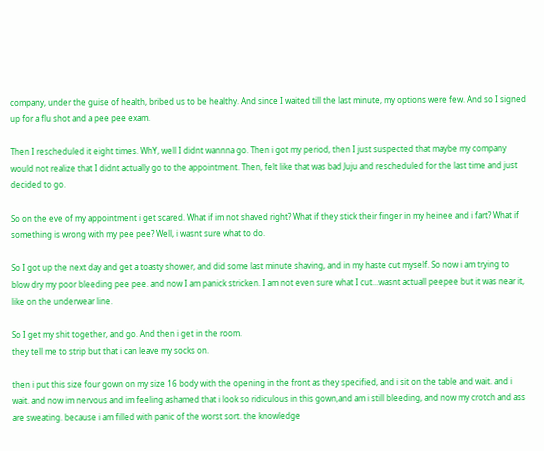company, under the guise of health, bribed us to be healthy. And since I waited till the last minute, my options were few. And so I signed up for a flu shot and a pee pee exam.

Then I rescheduled it eight times. WhY, well I didnt wannna go. Then i got my period, then I just suspected that maybe my company would not realize that I didnt actually go to the appointment. Then, felt like that was bad Juju and rescheduled for the last time and just decided to go.

So on the eve of my appointment i get scared. What if im not shaved right? What if they stick their finger in my heinee and i fart? What if something is wrong with my pee pee? Well, i wasnt sure what to do.

So I got up the next day and get a toasty shower, and did some last minute shaving, and in my haste cut myself. So now i am trying to blow dry my poor bleeding pee pee. and now I am panick stricken. I am not even sure what I cut…wasnt actuall peepee but it was near it, like on the underwear line.

So I get my shit together, and go. And then i get in the room.
they tell me to strip but that i can leave my socks on.

then i put this size four gown on my size 16 body with the opening in the front as they specified, and i sit on the table and wait. and i wait. and now im nervous and im feeling ashamed that i look so ridiculous in this gown,and am i still bleeding, and now my crotch and ass are sweating. because i am filled with panic of the worst sort. the knowledge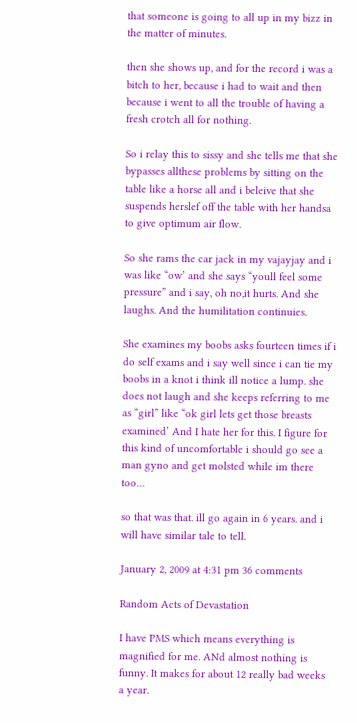that someone is going to all up in my bizz in the matter of minutes.

then she shows up, and for the record i was a bitch to her, because i had to wait and then because i went to all the trouble of having a fresh crotch all for nothing.

So i relay this to sissy and she tells me that she bypasses allthese problems by sitting on the table like a horse all and i beleive that she suspends herslef off the table with her handsa to give optimum air flow.

So she rams the car jack in my vajayjay and i was like “ow’ and she says “youll feel some pressure” and i say, oh no,it hurts. And she laughs. And the humilitation continuies.

She examines my boobs asks fourteen times if i do self exams and i say well since i can tie my boobs in a knot i think ill notice a lump. she does not laugh and she keeps referring to me as “girl” like “ok girl lets get those breasts examined’ And I hate her for this. I figure for this kind of uncomfortable i should go see a man gyno and get molsted while im there too…

so that was that. ill go again in 6 years. and i will have similar tale to tell.

January 2, 2009 at 4:31 pm 36 comments

Random Acts of Devastation

I have PMS which means everything is magnified for me. ANd almost nothing is funny. It makes for about 12 really bad weeks a year.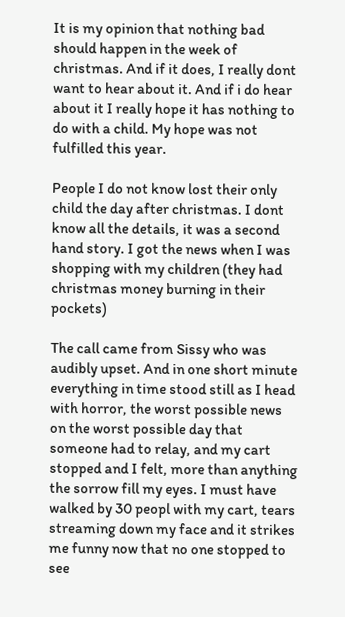It is my opinion that nothing bad should happen in the week of christmas. And if it does, I really dont want to hear about it. And if i do hear about it I really hope it has nothing to do with a child. My hope was not fulfilled this year.

People I do not know lost their only child the day after christmas. I dont know all the details, it was a second hand story. I got the news when I was shopping with my children (they had christmas money burning in their pockets)

The call came from Sissy who was audibly upset. And in one short minute everything in time stood still as I head with horror, the worst possible news on the worst possible day that someone had to relay, and my cart stopped and I felt, more than anything the sorrow fill my eyes. I must have walked by 30 peopl with my cart, tears streaming down my face and it strikes me funny now that no one stopped to see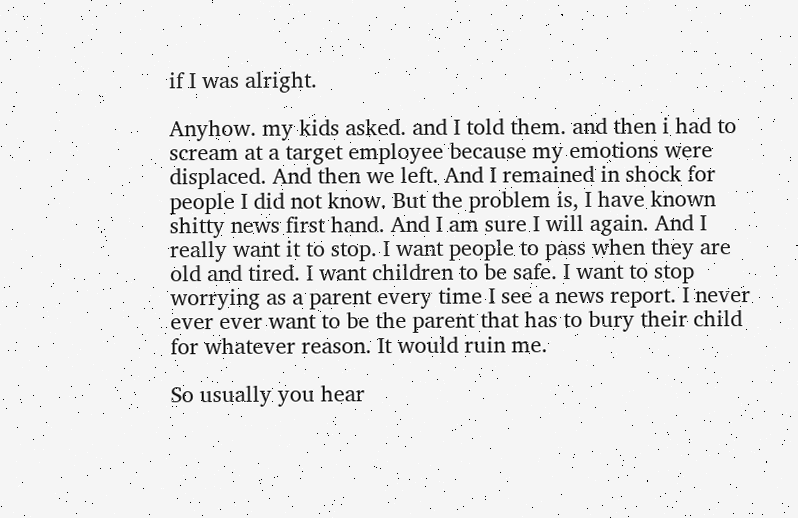if I was alright.

Anyhow. my kids asked. and I told them. and then i had to scream at a target employee because my emotions were displaced. And then we left. And I remained in shock for people I did not know. But the problem is, I have known shitty news first hand. And I am sure I will again. And I really want it to stop. I want people to pass when they are old and tired. I want children to be safe. I want to stop worrying as a parent every time I see a news report. I never ever ever want to be the parent that has to bury their child for whatever reason. It would ruin me.

So usually you hear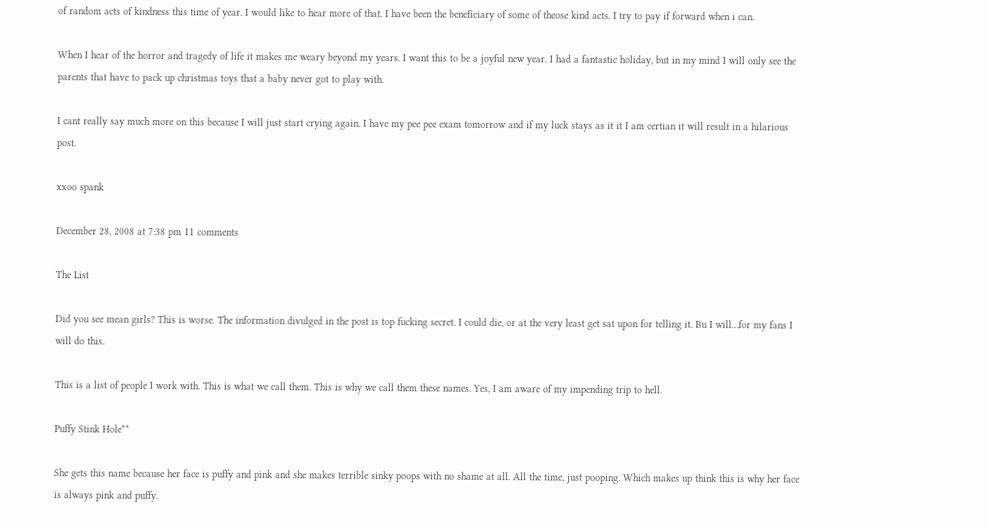of random acts of kindness this time of year. I would like to hear more of that. I have been the beneficiary of some of theose kind acts. I try to pay if forward when i can.

When I hear of the horror and tragedy of life it makes me weary beyond my years. I want this to be a joyful new year. I had a fantastic holiday, but in my mind I will only see the parents that have to pack up christmas toys that a baby never got to play with.

I cant really say much more on this because I will just start crying again. I have my pee pee exam tomorrow and if my luck stays as it it I am certian it will result in a hilarious post.

xxoo spank

December 28, 2008 at 7:38 pm 11 comments

The List

Did you see mean girls? This is worse. The information divulged in the post is top fucking secret. I could die, or at the very least get sat upon for telling it. Bu I will…for my fans I will do this.

This is a list of people I work with. This is what we call them. This is why we call them these names. Yes, I am aware of my impending trip to hell.

Puffy Stink Hole**

She gets this name because her face is puffy and pink and she makes terrible sinky poops with no shame at all. All the time, just pooping. Which makes up think this is why her face is always pink and puffy.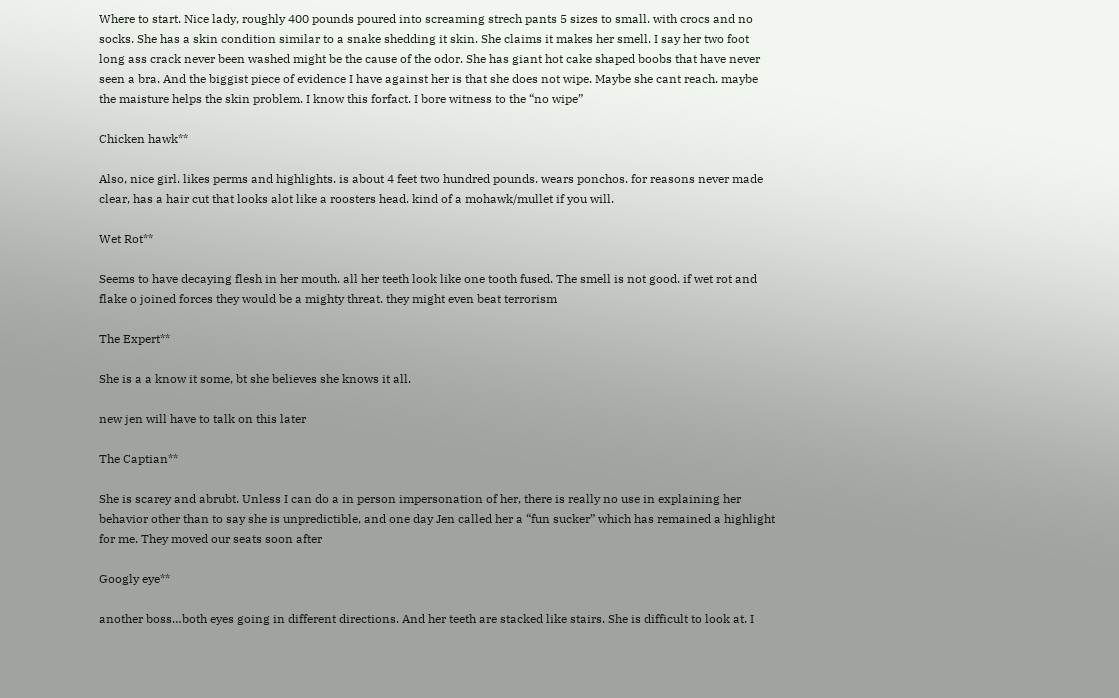Where to start. Nice lady, roughly 400 pounds poured into screaming strech pants 5 sizes to small. with crocs and no socks. She has a skin condition similar to a snake shedding it skin. She claims it makes her smell. I say her two foot long ass crack never been washed might be the cause of the odor. She has giant hot cake shaped boobs that have never seen a bra. And the biggist piece of evidence I have against her is that she does not wipe. Maybe she cant reach. maybe the maisture helps the skin problem. I know this forfact. I bore witness to the “no wipe”

Chicken hawk**

Also, nice girl. likes perms and highlights. is about 4 feet two hundred pounds. wears ponchos. for reasons never made clear, has a hair cut that looks alot like a roosters head. kind of a mohawk/mullet if you will.

Wet Rot**

Seems to have decaying flesh in her mouth. all her teeth look like one tooth fused. The smell is not good. if wet rot and flake o joined forces they would be a mighty threat. they might even beat terrorism

The Expert**

She is a a know it some, bt she believes she knows it all.

new jen will have to talk on this later

The Captian**

She is scarey and abrubt. Unless I can do a in person impersonation of her, there is really no use in explaining her behavior other than to say she is unpredictible, and one day Jen called her a “fun sucker” which has remained a highlight for me. They moved our seats soon after

Googly eye**

another boss…both eyes going in different directions. And her teeth are stacked like stairs. She is difficult to look at. I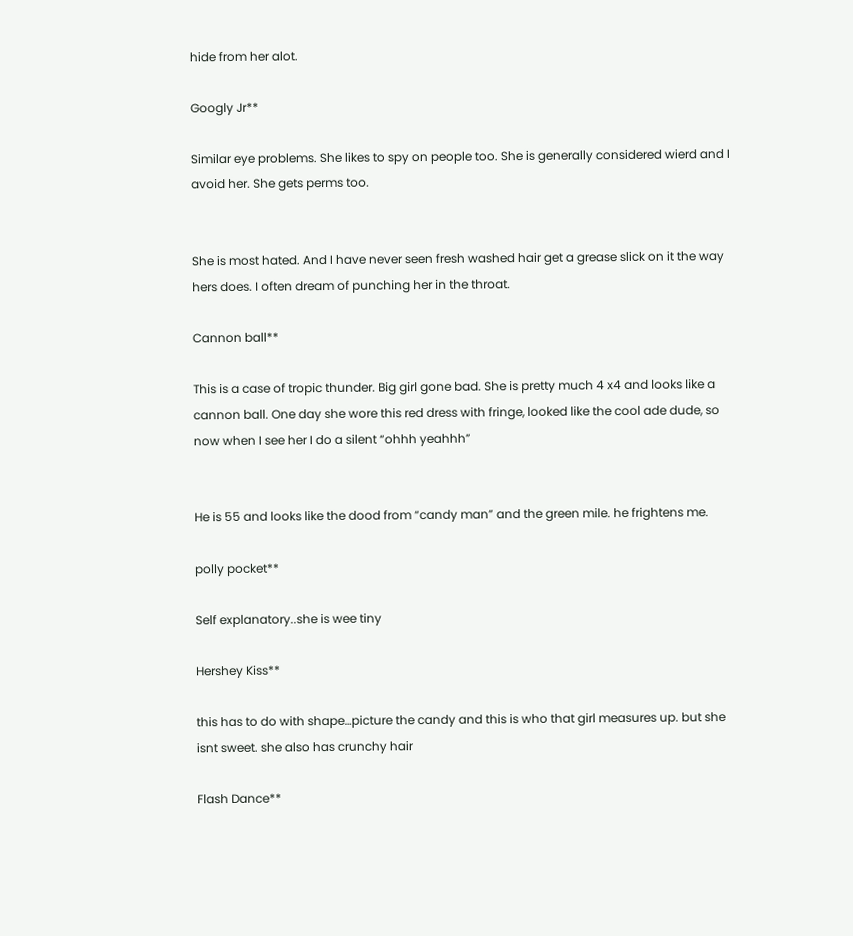hide from her alot.

Googly Jr**

Similar eye problems. She likes to spy on people too. She is generally considered wierd and I avoid her. She gets perms too.


She is most hated. And I have never seen fresh washed hair get a grease slick on it the way hers does. I often dream of punching her in the throat.

Cannon ball**

This is a case of tropic thunder. Big girl gone bad. She is pretty much 4 x4 and looks like a cannon ball. One day she wore this red dress with fringe, looked like the cool ade dude, so now when I see her I do a silent “ohhh yeahhh”


He is 55 and looks like the dood from “candy man” and the green mile. he frightens me.

polly pocket**

Self explanatory..she is wee tiny

Hershey Kiss**

this has to do with shape…picture the candy and this is who that girl measures up. but she isnt sweet. she also has crunchy hair

Flash Dance**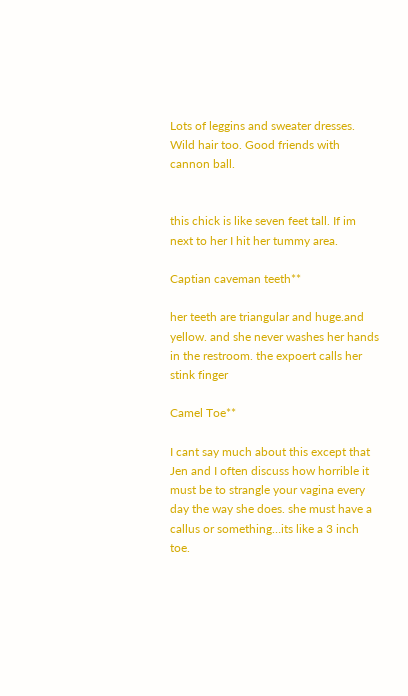Lots of leggins and sweater dresses. Wild hair too. Good friends with cannon ball.


this chick is like seven feet tall. If im next to her I hit her tummy area.

Captian caveman teeth**

her teeth are triangular and huge.and yellow. and she never washes her hands in the restroom. the expoert calls her stink finger

Camel Toe**

I cant say much about this except that Jen and I often discuss how horrible it must be to strangle your vagina every day the way she does. she must have a callus or something…its like a 3 inch toe.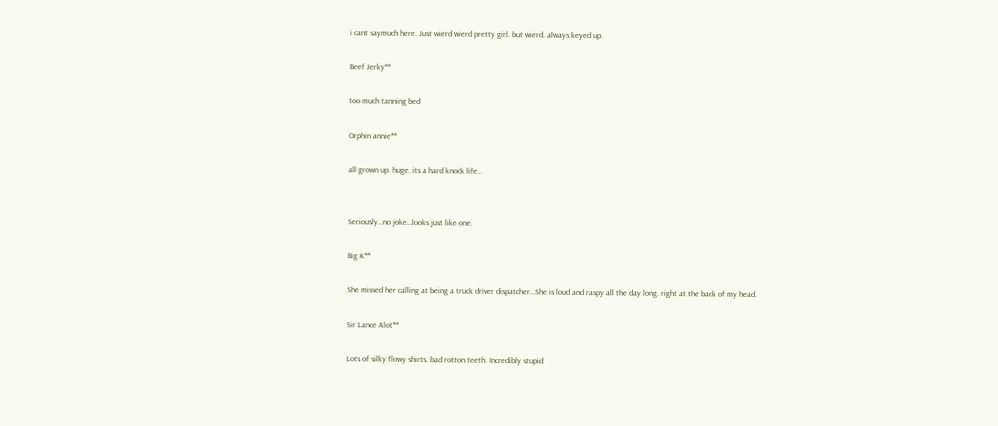i cant saymuch here. Just wierd wierd pretty girl. but wierd. always keyed up.

Beef Jerky**

too much tanning bed

Orphin annie**

all grown up. huge. its a hard knock life…


Seriously…no joke…looks just like one.

Big K**

She missed her calling at being a truck driver dispatcher…She is loud and raspy all the day long. right at the back of my head.

Sir Lance Alot**

Lots of silky flowy shirts. bad rotton teeth. Incredibly stupid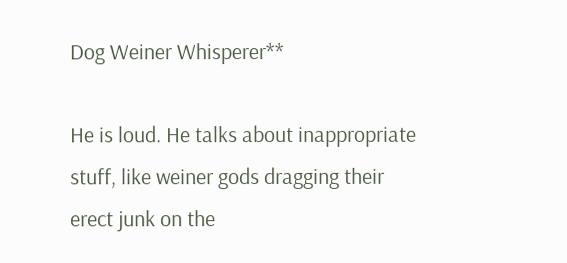Dog Weiner Whisperer**

He is loud. He talks about inappropriate stuff, like weiner gods dragging their erect junk on the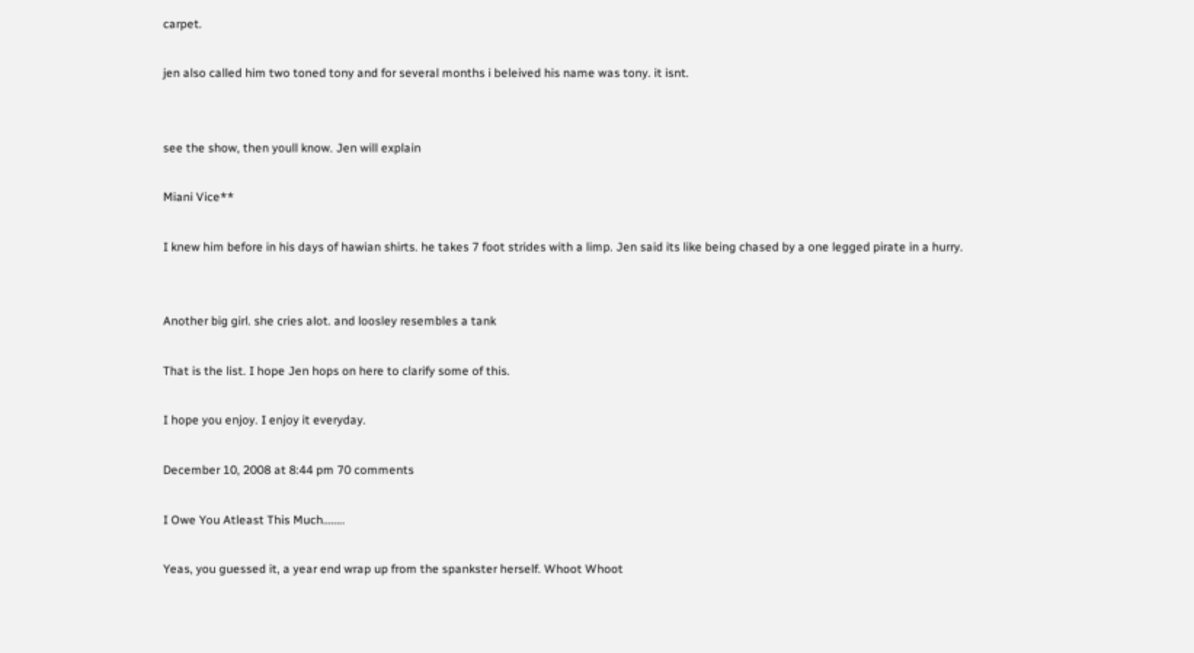carpet.

jen also called him two toned tony and for several months i beleived his name was tony. it isnt.


see the show, then youll know. Jen will explain

Miani Vice**

I knew him before in his days of hawian shirts. he takes 7 foot strides with a limp. Jen said its like being chased by a one legged pirate in a hurry.


Another big girl. she cries alot. and loosley resembles a tank

That is the list. I hope Jen hops on here to clarify some of this.

I hope you enjoy. I enjoy it everyday.

December 10, 2008 at 8:44 pm 70 comments

I Owe You Atleast This Much……..

Yeas, you guessed it, a year end wrap up from the spankster herself. Whoot Whoot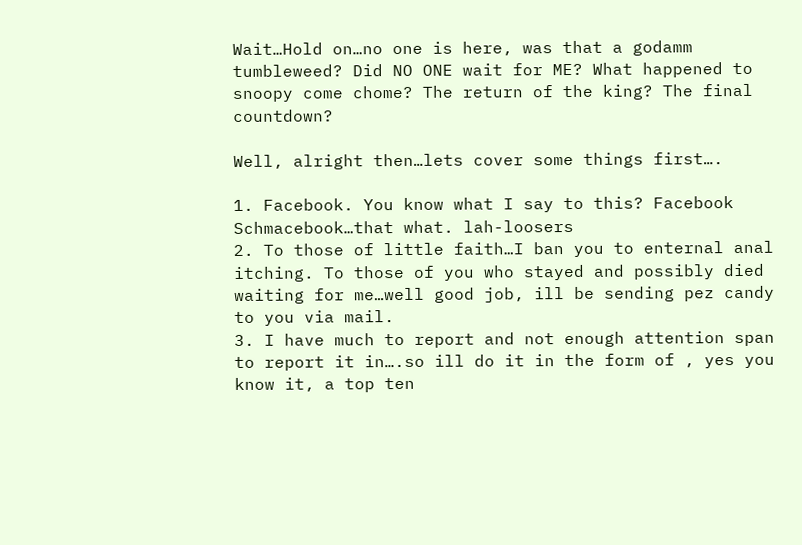Wait…Hold on…no one is here, was that a godamm tumbleweed? Did NO ONE wait for ME? What happened to snoopy come chome? The return of the king? The final countdown?

Well, alright then…lets cover some things first….

1. Facebook. You know what I say to this? Facebook Schmacebook…that what. lah-loosers
2. To those of little faith…I ban you to enternal anal itching. To those of you who stayed and possibly died waiting for me…well good job, ill be sending pez candy to you via mail.
3. I have much to report and not enough attention span to report it in….so ill do it in the form of , yes you know it, a top ten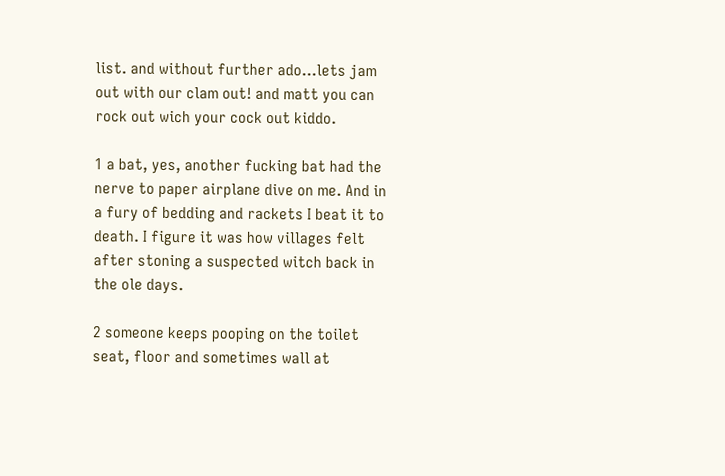list. and without further ado…lets jam out with our clam out! and matt you can rock out wich your cock out kiddo.

1 a bat, yes, another fucking bat had the nerve to paper airplane dive on me. And in a fury of bedding and rackets I beat it to death. I figure it was how villages felt after stoning a suspected witch back in the ole days.

2 someone keeps pooping on the toilet seat, floor and sometimes wall at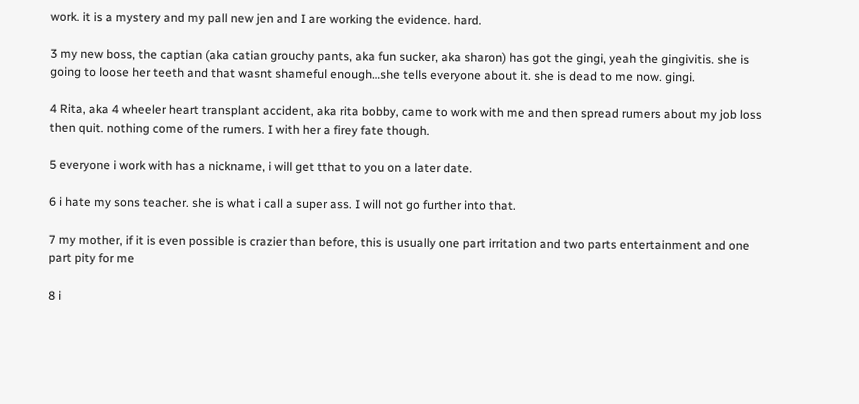work. it is a mystery and my pall new jen and I are working the evidence. hard.

3 my new boss, the captian (aka catian grouchy pants, aka fun sucker, aka sharon) has got the gingi, yeah the gingivitis. she is going to loose her teeth and that wasnt shameful enough…she tells everyone about it. she is dead to me now. gingi.

4 Rita, aka 4 wheeler heart transplant accident, aka rita bobby, came to work with me and then spread rumers about my job loss then quit. nothing come of the rumers. I with her a firey fate though.

5 everyone i work with has a nickname, i will get tthat to you on a later date.

6 i hate my sons teacher. she is what i call a super ass. I will not go further into that.

7 my mother, if it is even possible is crazier than before, this is usually one part irritation and two parts entertainment and one part pity for me

8 i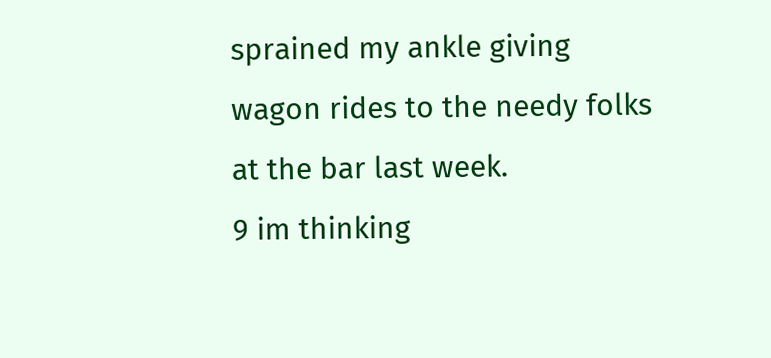sprained my ankle giving wagon rides to the needy folks at the bar last week.
9 im thinking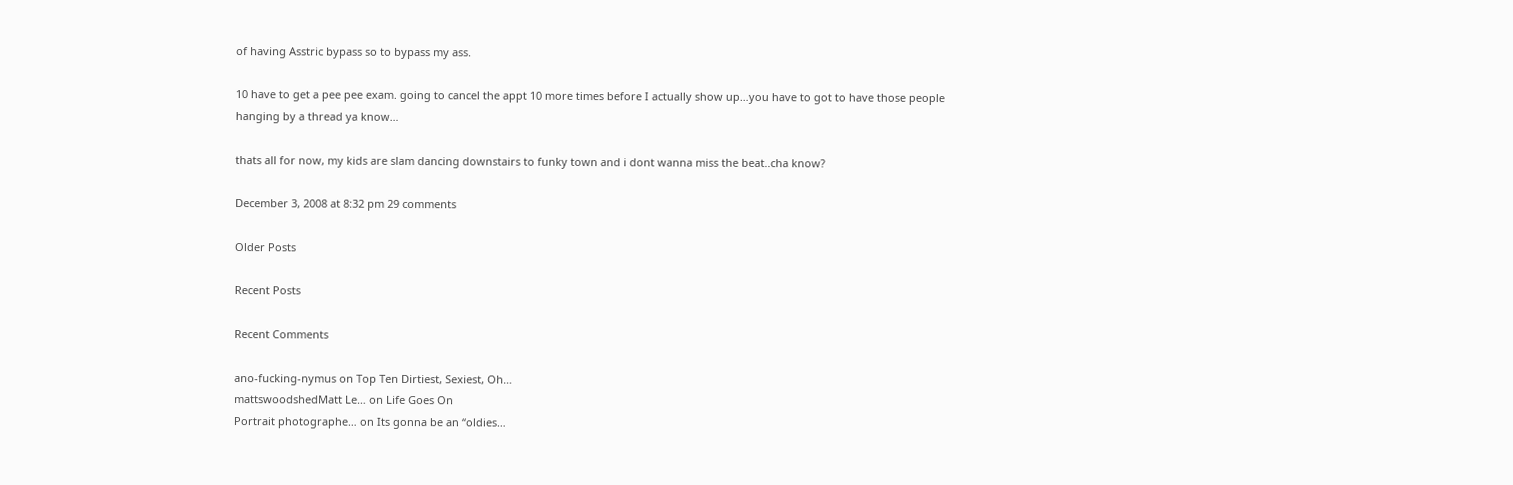of having Asstric bypass so to bypass my ass.

10 have to get a pee pee exam. going to cancel the appt 10 more times before I actually show up…you have to got to have those people hanging by a thread ya know…

thats all for now, my kids are slam dancing downstairs to funky town and i dont wanna miss the beat..cha know?

December 3, 2008 at 8:32 pm 29 comments

Older Posts

Recent Posts

Recent Comments

ano-fucking-nymus on Top Ten Dirtiest, Sexiest, Oh…
mattswoodshedMatt Le… on Life Goes On
Portrait photographe… on Its gonna be an “oldies…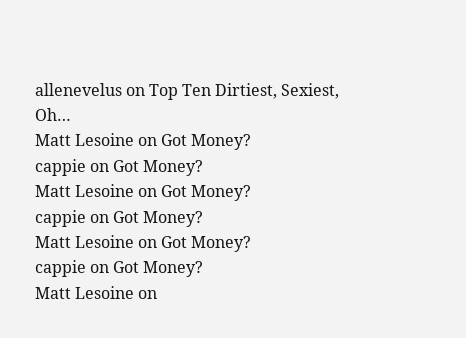allenevelus on Top Ten Dirtiest, Sexiest, Oh…
Matt Lesoine on Got Money?
cappie on Got Money?
Matt Lesoine on Got Money?
cappie on Got Money?
Matt Lesoine on Got Money?
cappie on Got Money?
Matt Lesoine on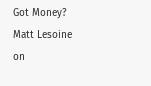Got Money?
Matt Lesoine on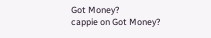Got Money?
cappie on Got Money?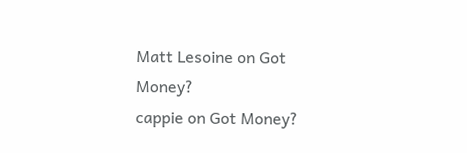Matt Lesoine on Got Money?
cappie on Got Money?